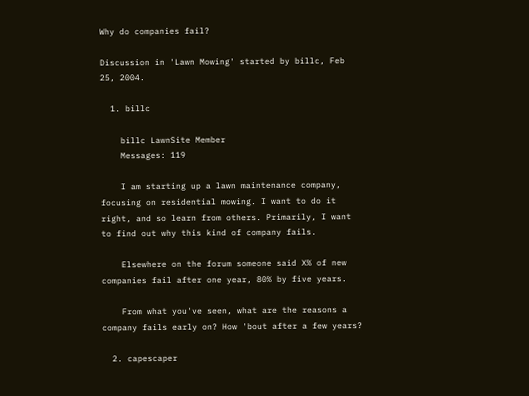Why do companies fail?

Discussion in 'Lawn Mowing' started by billc, Feb 25, 2004.

  1. billc

    billc LawnSite Member
    Messages: 119

    I am starting up a lawn maintenance company, focusing on residential mowing. I want to do it right, and so learn from others. Primarily, I want to find out why this kind of company fails.

    Elsewhere on the forum someone said X% of new companies fail after one year, 80% by five years.

    From what you've seen, what are the reasons a company fails early on? How 'bout after a few years?

  2. capescaper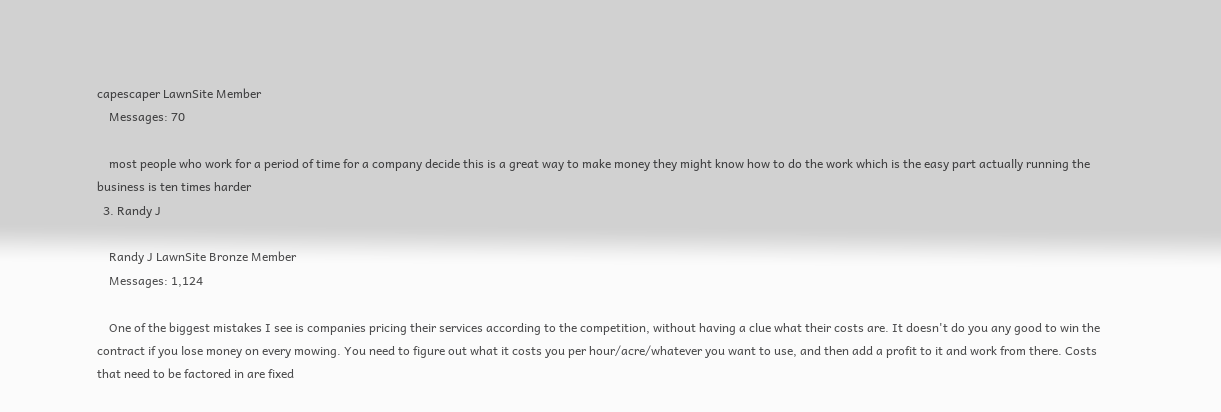capescaper LawnSite Member
    Messages: 70

    most people who work for a period of time for a company decide this is a great way to make money they might know how to do the work which is the easy part actually running the business is ten times harder
  3. Randy J

    Randy J LawnSite Bronze Member
    Messages: 1,124

    One of the biggest mistakes I see is companies pricing their services according to the competition, without having a clue what their costs are. It doesn't do you any good to win the contract if you lose money on every mowing. You need to figure out what it costs you per hour/acre/whatever you want to use, and then add a profit to it and work from there. Costs that need to be factored in are fixed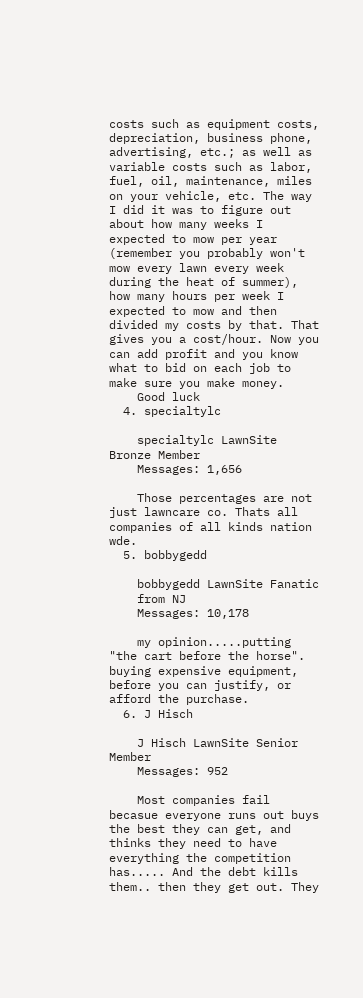costs such as equipment costs, depreciation, business phone, advertising, etc.; as well as variable costs such as labor, fuel, oil, maintenance, miles on your vehicle, etc. The way I did it was to figure out about how many weeks I expected to mow per year (remember you probably won't mow every lawn every week during the heat of summer), how many hours per week I expected to mow and then divided my costs by that. That gives you a cost/hour. Now you can add profit and you know what to bid on each job to make sure you make money.
    Good luck
  4. specialtylc

    specialtylc LawnSite Bronze Member
    Messages: 1,656

    Those percentages are not just lawncare co. Thats all companies of all kinds nation wde.
  5. bobbygedd

    bobbygedd LawnSite Fanatic
    from NJ
    Messages: 10,178

    my opinion.....putting "the cart before the horse". buying expensive equipment, before you can justify, or afford the purchase.
  6. J Hisch

    J Hisch LawnSite Senior Member
    Messages: 952

    Most companies fail becasue everyone runs out buys the best they can get, and thinks they need to have everything the competition has..... And the debt kills them.. then they get out. They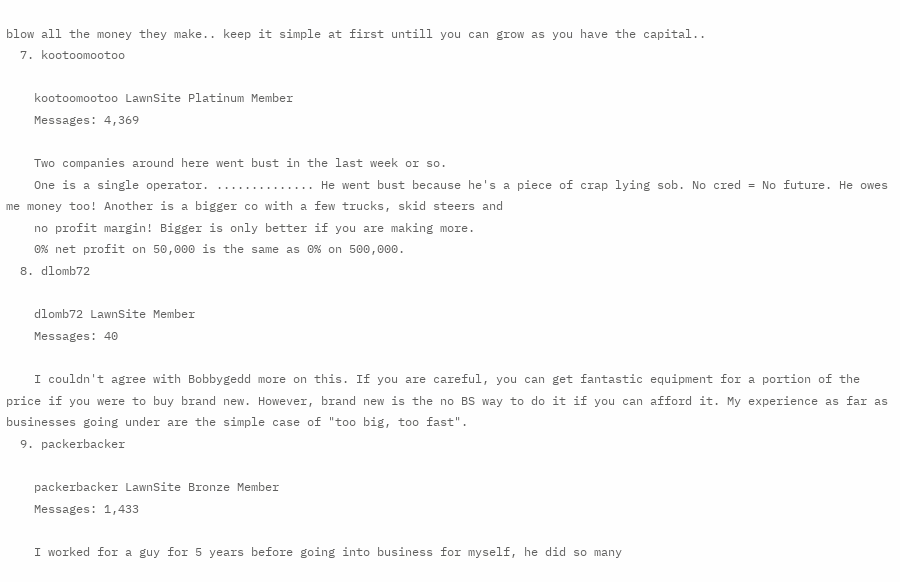blow all the money they make.. keep it simple at first untill you can grow as you have the capital..
  7. kootoomootoo

    kootoomootoo LawnSite Platinum Member
    Messages: 4,369

    Two companies around here went bust in the last week or so.
    One is a single operator. .............. He went bust because he's a piece of crap lying sob. No cred = No future. He owes me money too! Another is a bigger co with a few trucks, skid steers and
    no profit margin! Bigger is only better if you are making more.
    0% net profit on 50,000 is the same as 0% on 500,000.
  8. dlomb72

    dlomb72 LawnSite Member
    Messages: 40

    I couldn't agree with Bobbygedd more on this. If you are careful, you can get fantastic equipment for a portion of the price if you were to buy brand new. However, brand new is the no BS way to do it if you can afford it. My experience as far as businesses going under are the simple case of "too big, too fast".
  9. packerbacker

    packerbacker LawnSite Bronze Member
    Messages: 1,433

    I worked for a guy for 5 years before going into business for myself, he did so many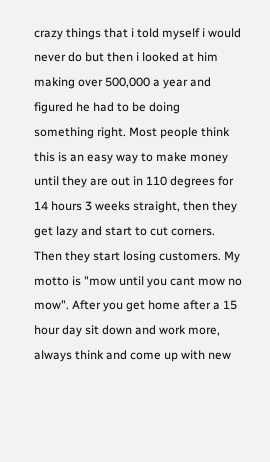crazy things that i told myself i would never do but then i looked at him making over 500,000 a year and figured he had to be doing something right. Most people think this is an easy way to make money until they are out in 110 degrees for 14 hours 3 weeks straight, then they get lazy and start to cut corners. Then they start losing customers. My motto is "mow until you cant mow no mow". After you get home after a 15 hour day sit down and work more, always think and come up with new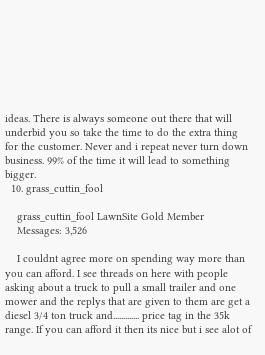ideas. There is always someone out there that will underbid you so take the time to do the extra thing for the customer. Never and i repeat never turn down business. 99% of the time it will lead to something bigger.
  10. grass_cuttin_fool

    grass_cuttin_fool LawnSite Gold Member
    Messages: 3,526

    I couldnt agree more on spending way more than you can afford. I see threads on here with people asking about a truck to pull a small trailer and one mower and the replys that are given to them are get a diesel 3/4 ton truck and............. price tag in the 35k range. If you can afford it then its nice but i see alot of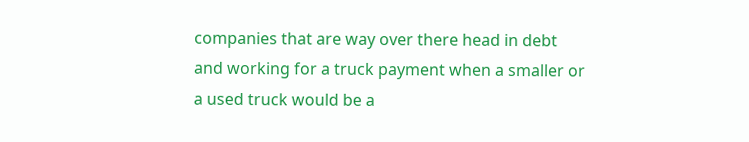companies that are way over there head in debt and working for a truck payment when a smaller or a used truck would be a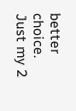better choice. Just my 2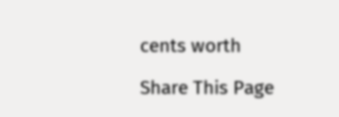cents worth

Share This Page